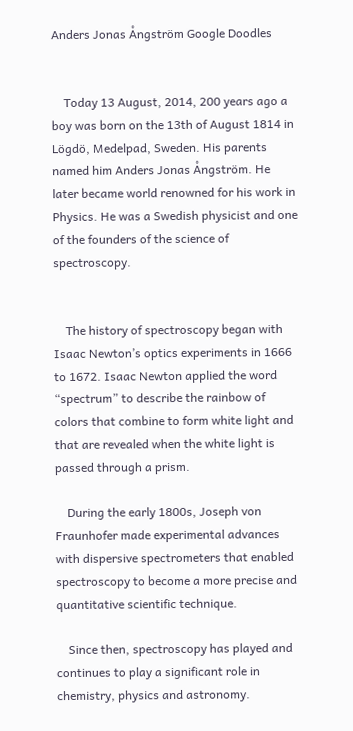Anders Jonas Ångström Google Doodles


    Today 13 August, 2014, 200 years ago a boy was born on the 13th of August 1814 in Lögdö, Medelpad, Sweden. His parents named him Anders Jonas Ångström. He later became world renowned for his work in Physics. He was a Swedish physicist and one of the founders of the science of spectroscopy.


    The history of spectroscopy began with Isaac Newton’s optics experiments in 1666 to 1672. Isaac Newton applied the word “spectrum” to describe the rainbow of colors that combine to form white light and that are revealed when the white light is passed through a prism.

    During the early 1800s, Joseph von Fraunhofer made experimental advances with dispersive spectrometers that enabled spectroscopy to become a more precise and quantitative scientific technique.

    Since then, spectroscopy has played and continues to play a significant role in chemistry, physics and astronomy.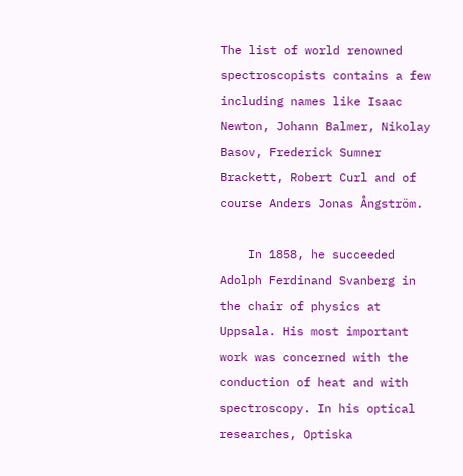The list of world renowned spectroscopists contains a few including names like Isaac Newton, Johann Balmer, Nikolay Basov, Frederick Sumner Brackett, Robert Curl and of course Anders Jonas Ångström.

    In 1858, he succeeded Adolph Ferdinand Svanberg in the chair of physics at Uppsala. His most important work was concerned with the conduction of heat and with spectroscopy. In his optical researches, Optiska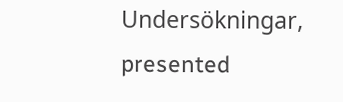Undersökningar, presented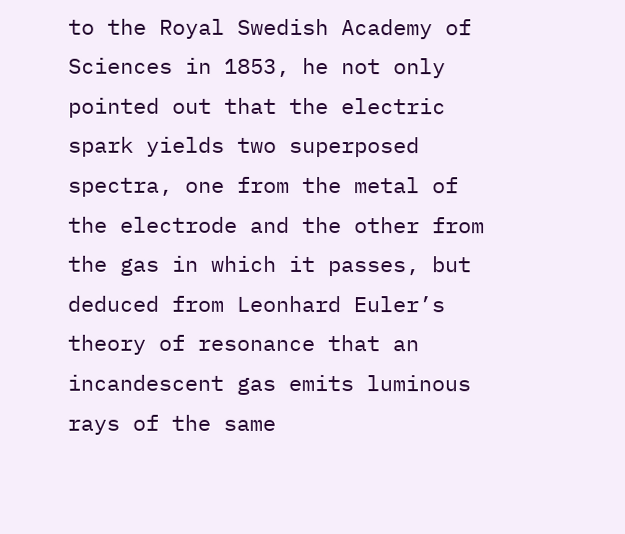to the Royal Swedish Academy of Sciences in 1853, he not only pointed out that the electric spark yields two superposed spectra, one from the metal of the electrode and the other from the gas in which it passes, but deduced from Leonhard Euler’s theory of resonance that an incandescent gas emits luminous rays of the same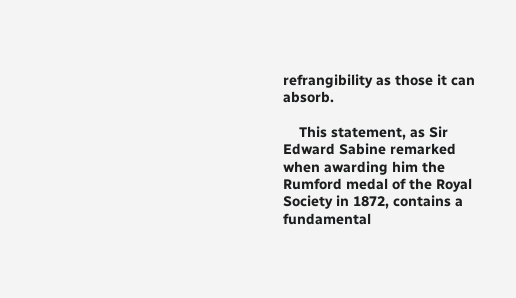refrangibility as those it can absorb.

    This statement, as Sir Edward Sabine remarked when awarding him the Rumford medal of the Royal Society in 1872, contains a fundamental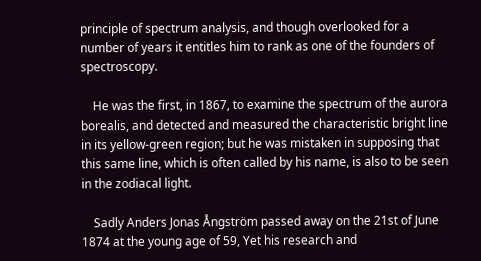principle of spectrum analysis, and though overlooked for a number of years it entitles him to rank as one of the founders of spectroscopy.

    He was the first, in 1867, to examine the spectrum of the aurora borealis, and detected and measured the characteristic bright line in its yellow-green region; but he was mistaken in supposing that this same line, which is often called by his name, is also to be seen in the zodiacal light.

    Sadly Anders Jonas Ångström passed away on the 21st of June 1874 at the young age of 59, Yet his research and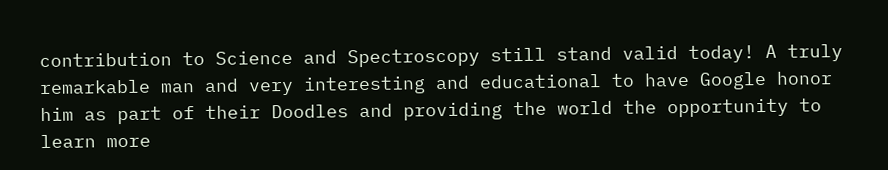contribution to Science and Spectroscopy still stand valid today! A truly remarkable man and very interesting and educational to have Google honor  him as part of their Doodles and providing the world the opportunity to learn more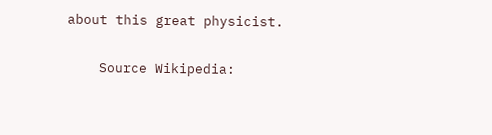about this great physicist.

    Source Wikipedia: